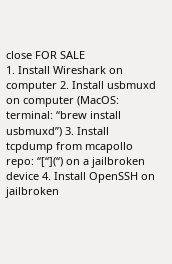close FOR SALE
1. Install Wireshark on computer 2. Install usbmuxd on computer (MacOS: terminal: “brew install usbmuxd”) 3. Install tcpdump from mcapollo repo: “[“](“) on a jailbroken device 4. Install OpenSSH on jailbroken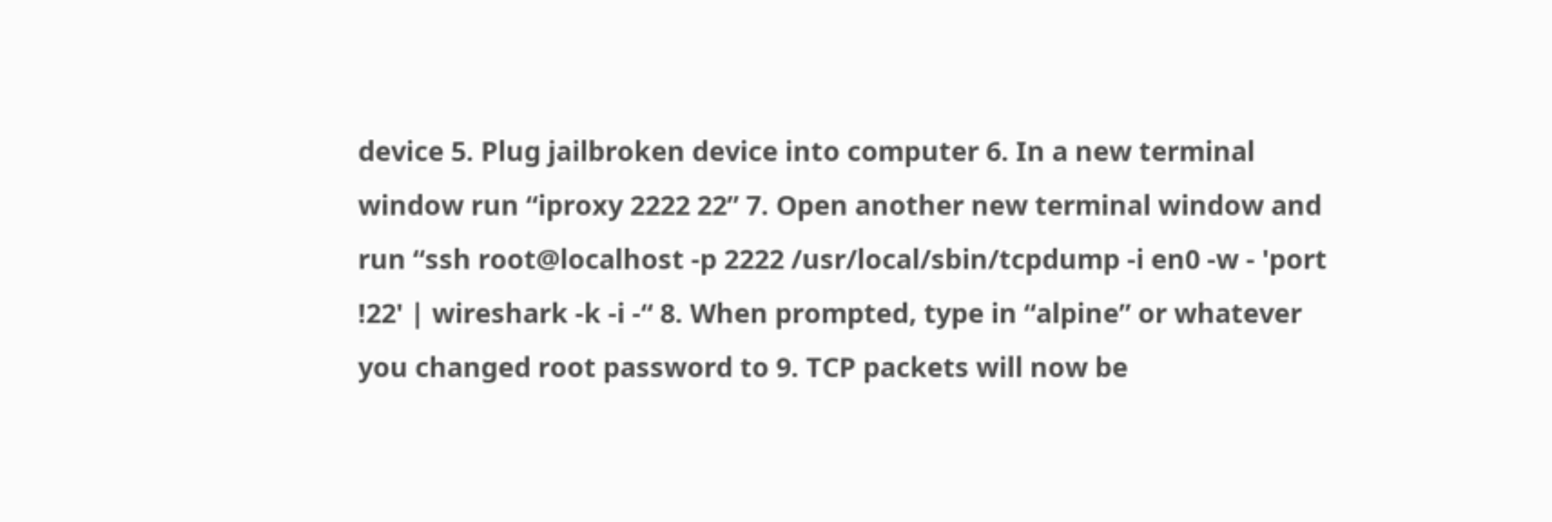device 5. Plug jailbroken device into computer 6. In a new terminal window run “iproxy 2222 22” 7. Open another new terminal window and run “ssh root@localhost -p 2222 /usr/local/sbin/tcpdump -i en0 -w - 'port !22' | wireshark -k -i -“ 8. When prompted, type in “alpine” or whatever you changed root password to 9. TCP packets will now be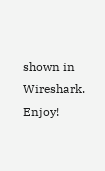shown in Wireshark. Enjoy!